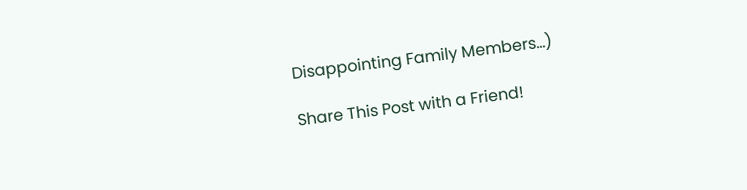Disappointing Family Members…)

Share This Post with a Friend!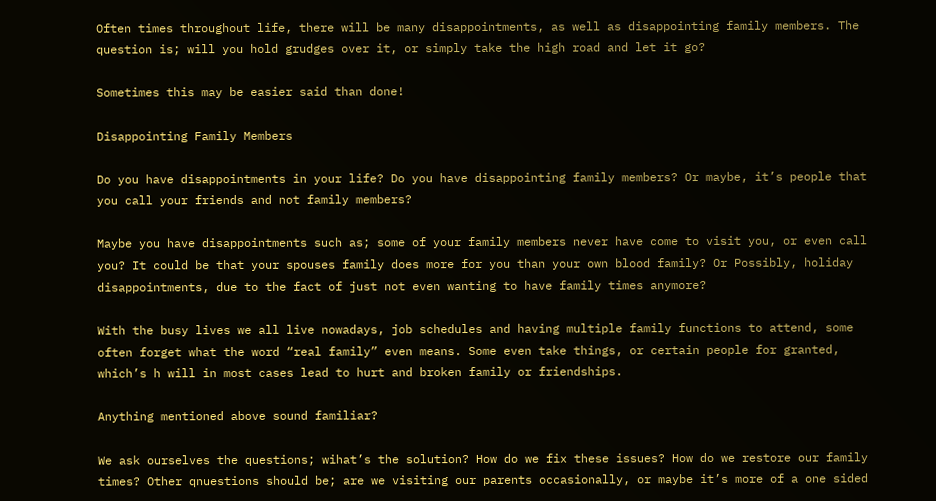Often times throughout life, there will be many disappointments, as well as disappointing family members. The question is; will you hold grudges over it, or simply take the high road and let it go?

Sometimes this may be easier said than done!

Disappointing Family Members

Do you have disappointments in your life? Do you have disappointing family members? Or maybe, it’s people that you call your friends and not family members?

Maybe you have disappointments such as; some of your family members never have come to visit you, or even call you? It could be that your spouses family does more for you than your own blood family? Or Possibly, holiday disappointments, due to the fact of just not even wanting to have family times anymore?

With the busy lives we all live nowadays, job schedules and having multiple family functions to attend, some often forget what the word “real family” even means. Some even take things, or certain people for granted, which’s h will in most cases lead to hurt and broken family or friendships.

Anything mentioned above sound familiar?

We ask ourselves the questions; wihat’s the solution? How do we fix these issues? How do we restore our family times? Other qnuestions should be; are we visiting our parents occasionally, or maybe it’s more of a one sided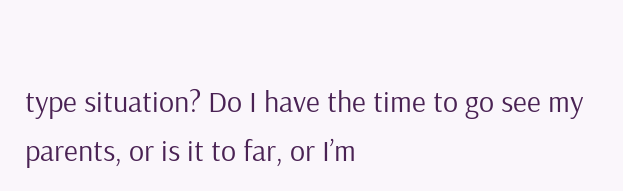type situation? Do I have the time to go see my parents, or is it to far, or I’m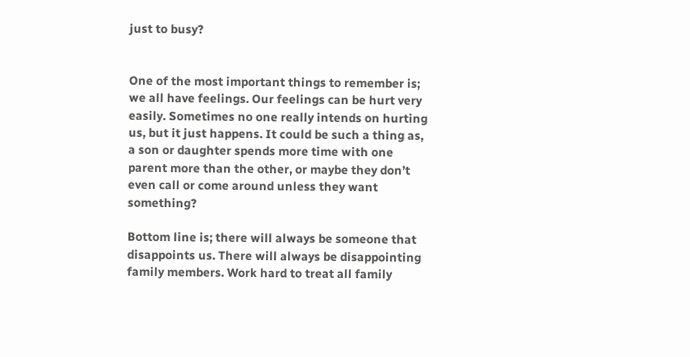just to busy?


One of the most important things to remember is; we all have feelings. Our feelings can be hurt very easily. Sometimes no one really intends on hurting us, but it just happens. It could be such a thing as, a son or daughter spends more time with one parent more than the other, or maybe they don’t even call or come around unless they want something?

Bottom line is; there will always be someone that disappoints us. There will always be disappointing family members. Work hard to treat all family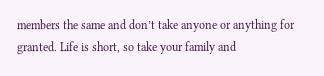members the same and don’t take anyone or anything for granted. Life is short, so take your family and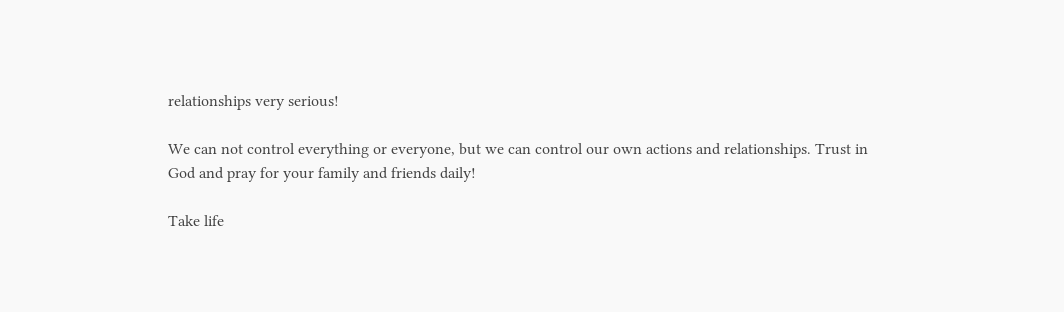relationships very serious!

We can not control everything or everyone, but we can control our own actions and relationships. Trust in God and pray for your family and friends daily!

Take life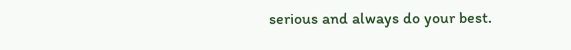serious and always do your best.